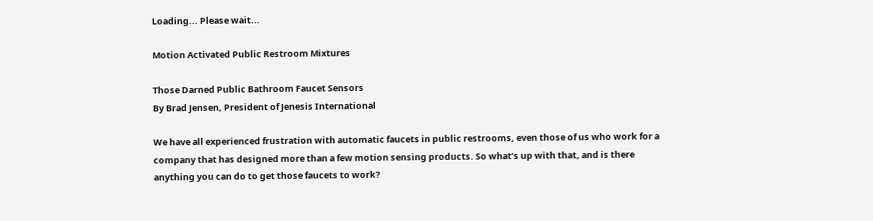Loading... Please wait...

Motion Activated Public Restroom Mixtures

Those Darned Public Bathroom Faucet Sensors
By Brad Jensen, President of Jenesis International

We have all experienced frustration with automatic faucets in public restrooms, even those of us who work for a company that has designed more than a few motion sensing products. So what’s up with that, and is there anything you can do to get those faucets to work?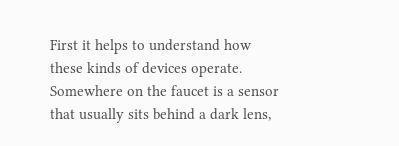First it helps to understand how these kinds of devices operate. Somewhere on the faucet is a sensor that usually sits behind a dark lens,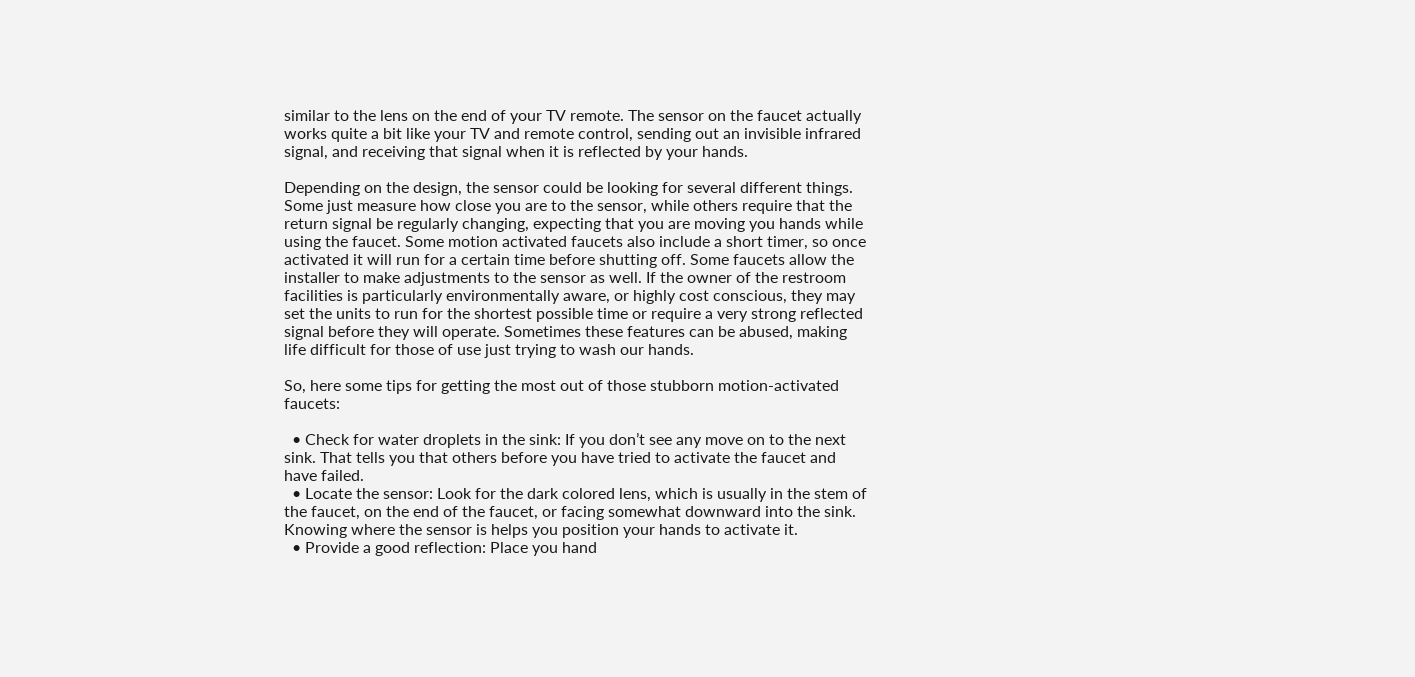similar to the lens on the end of your TV remote. The sensor on the faucet actually works quite a bit like your TV and remote control, sending out an invisible infrared signal, and receiving that signal when it is reflected by your hands.

Depending on the design, the sensor could be looking for several different things. Some just measure how close you are to the sensor, while others require that the return signal be regularly changing, expecting that you are moving you hands while using the faucet. Some motion activated faucets also include a short timer, so once activated it will run for a certain time before shutting off. Some faucets allow the installer to make adjustments to the sensor as well. If the owner of the restroom facilities is particularly environmentally aware, or highly cost conscious, they may set the units to run for the shortest possible time or require a very strong reflected signal before they will operate. Sometimes these features can be abused, making life difficult for those of use just trying to wash our hands.

So, here some tips for getting the most out of those stubborn motion-activated faucets:

  • Check for water droplets in the sink: If you don’t see any move on to the next sink. That tells you that others before you have tried to activate the faucet and have failed.
  • Locate the sensor: Look for the dark colored lens, which is usually in the stem of the faucet, on the end of the faucet, or facing somewhat downward into the sink. Knowing where the sensor is helps you position your hands to activate it.
  • Provide a good reflection: Place you hand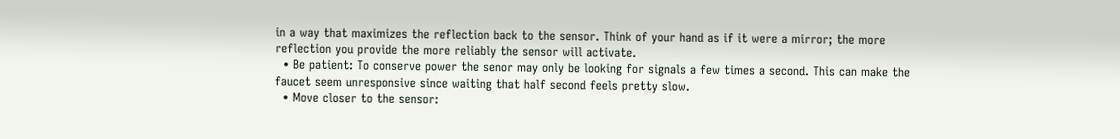in a way that maximizes the reflection back to the sensor. Think of your hand as if it were a mirror; the more reflection you provide the more reliably the sensor will activate.
  • Be patient: To conserve power the senor may only be looking for signals a few times a second. This can make the faucet seem unresponsive since waiting that half second feels pretty slow.
  • Move closer to the sensor: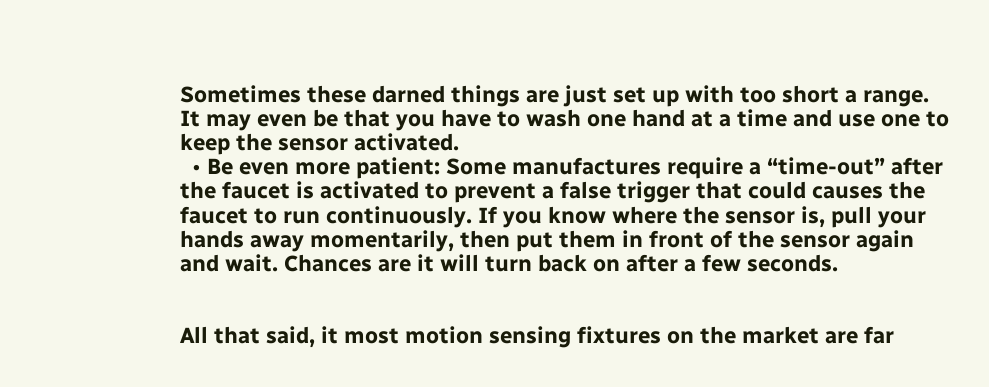Sometimes these darned things are just set up with too short a range. It may even be that you have to wash one hand at a time and use one to keep the sensor activated.
  • Be even more patient: Some manufactures require a “time-out” after the faucet is activated to prevent a false trigger that could causes the faucet to run continuously. If you know where the sensor is, pull your hands away momentarily, then put them in front of the sensor again and wait. Chances are it will turn back on after a few seconds.


All that said, it most motion sensing fixtures on the market are far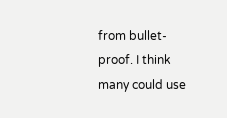from bullet-proof. I think many could use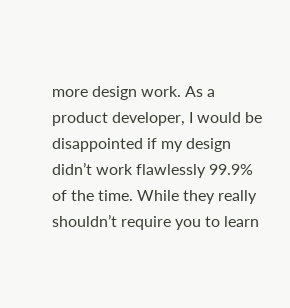more design work. As a product developer, I would be disappointed if my design didn’t work flawlessly 99.9% of the time. While they really shouldn’t require you to learn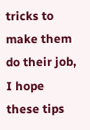tricks to make them do their job, I hope these tips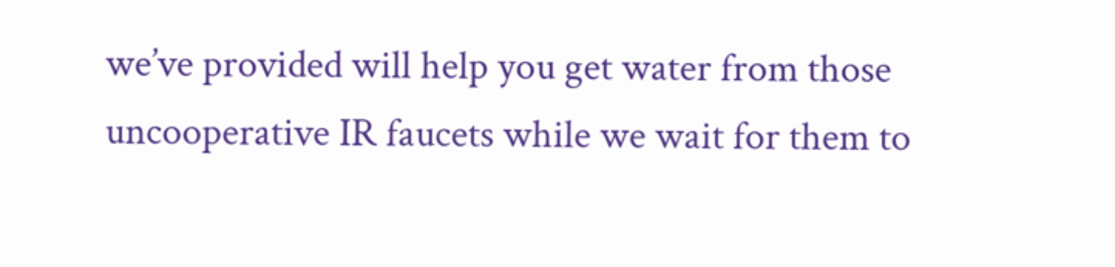we’ve provided will help you get water from those uncooperative IR faucets while we wait for them to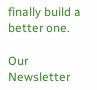finally build a better one.

Our Newsletter